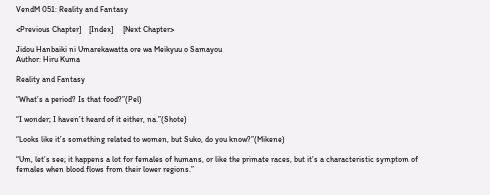VendM 051: Reality and Fantasy

<Previous Chapter]    [Index]     [Next Chapter>

Jidou Hanbaiki ni Umarekawatta ore wa Meikyuu o Samayou
Author: Hiru Kuma

Reality and Fantasy

“What’s a period? Is that food?”(Pel)

“I wonder; I haven’t heard of it either, na.”(Shote)

“Looks like it’s something related to women, but Suko, do you know?”(Mikene)

“Um, let’s see; it happens a lot for females of humans, or like the primate races, but it’s a characteristic symptom of females when blood flows from their lower regions.”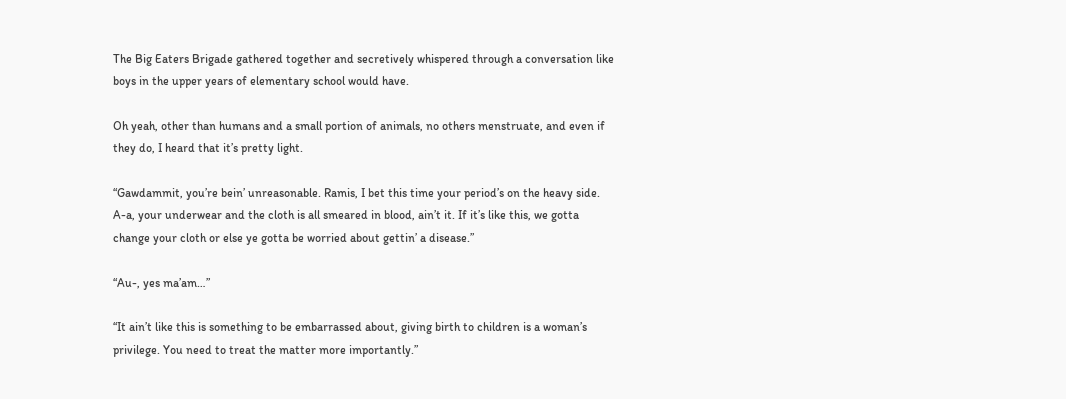The Big Eaters Brigade gathered together and secretively whispered through a conversation like boys in the upper years of elementary school would have.

Oh yeah, other than humans and a small portion of animals, no others menstruate, and even if they do, I heard that it’s pretty light.

“Gawdammit, you’re bein’ unreasonable. Ramis, I bet this time your period’s on the heavy side. A-a, your underwear and the cloth is all smeared in blood, ain’t it. If it’s like this, we gotta change your cloth or else ye gotta be worried about gettin’ a disease.”

“Au-, yes ma’am…”

“It ain’t like this is something to be embarrassed about, giving birth to children is a woman’s privilege. You need to treat the matter more importantly.”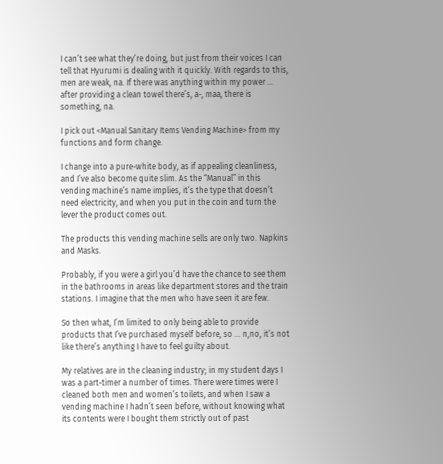I can’t see what they’re doing, but just from their voices I can tell that Hyurumi is dealing with it quickly. With regards to this, men are weak, na. If there was anything within my power … after providing a clean towel there’s, a-, maa, there is something, na.

I pick out <Manual Sanitary Items Vending Machine> from my functions and form change.

I change into a pure-white body, as if appealing cleanliness, and I’ve also become quite slim. As the “Manual” in this vending machine’s name implies, it’s the type that doesn’t need electricity, and when you put in the coin and turn the lever the product comes out.

The products this vending machine sells are only two. Napkins and Masks.

Probably, if you were a girl you’d have the chance to see them in the bathrooms in areas like department stores and the train stations. I imagine that the men who have seen it are few.

So then what, I’m limited to only being able to provide products that I’ve purchased myself before, so … n,no, it’s not like there’s anything I have to feel guilty about.

My relatives are in the cleaning industry; in my student days I was a part-timer a number of times. There were times were I cleaned both men and women’s toilets, and when I saw a vending machine I hadn’t seen before, without knowing what its contents were I bought them strictly out of past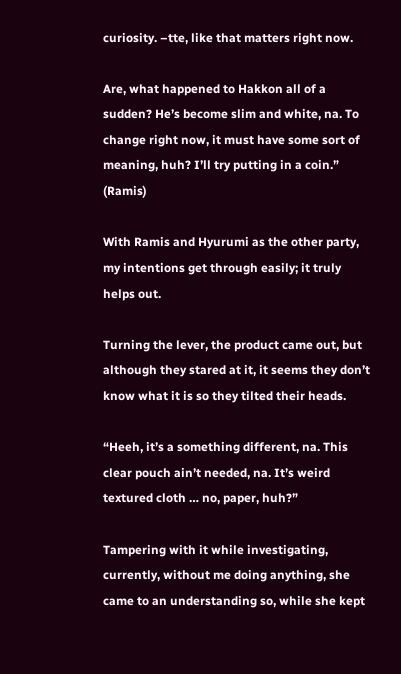curiosity. –tte, like that matters right now.

Are, what happened to Hakkon all of a sudden? He’s become slim and white, na. To change right now, it must have some sort of meaning, huh? I’ll try putting in a coin.” (Ramis)

With Ramis and Hyurumi as the other party, my intentions get through easily; it truly helps out.

Turning the lever, the product came out, but although they stared at it, it seems they don’t know what it is so they tilted their heads.

“Heeh, it’s a something different, na. This clear pouch ain’t needed, na. It’s weird textured cloth … no, paper, huh?”

Tampering with it while investigating, currently, without me doing anything, she came to an understanding so, while she kept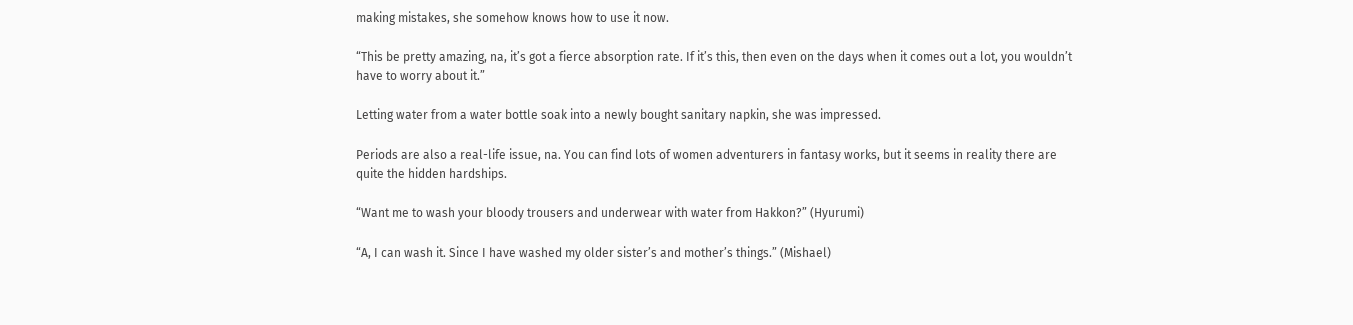making mistakes, she somehow knows how to use it now.

“This be pretty amazing, na, it’s got a fierce absorption rate. If it’s this, then even on the days when it comes out a lot, you wouldn’t have to worry about it.”

Letting water from a water bottle soak into a newly bought sanitary napkin, she was impressed.

Periods are also a real-life issue, na. You can find lots of women adventurers in fantasy works, but it seems in reality there are quite the hidden hardships.

“Want me to wash your bloody trousers and underwear with water from Hakkon?” (Hyurumi)

“A, I can wash it. Since I have washed my older sister’s and mother’s things.” (Mishael)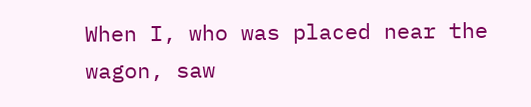When I, who was placed near the wagon, saw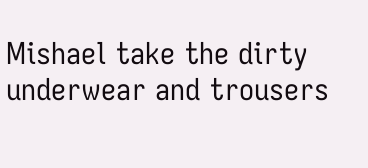Mishael take the dirty underwear and trousers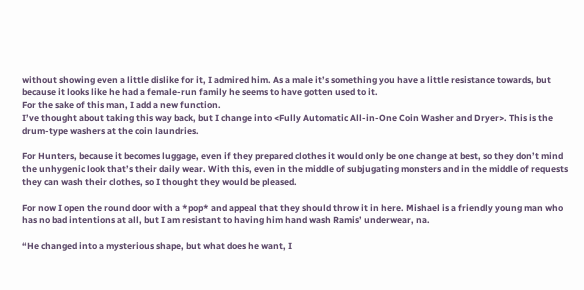without showing even a little dislike for it, I admired him. As a male it’s something you have a little resistance towards, but because it looks like he had a female-run family he seems to have gotten used to it.
For the sake of this man, I add a new function.
I’ve thought about taking this way back, but I change into <Fully Automatic All-in-One Coin Washer and Dryer>. This is the drum-type washers at the coin laundries.

For Hunters, because it becomes luggage, even if they prepared clothes it would only be one change at best, so they don’t mind the unhygenic look that’s their daily wear. With this, even in the middle of subjugating monsters and in the middle of requests they can wash their clothes, so I thought they would be pleased.

For now I open the round door with a *pop* and appeal that they should throw it in here. Mishael is a friendly young man who has no bad intentions at all, but I am resistant to having him hand wash Ramis’ underwear, na.

“He changed into a mysterious shape, but what does he want, I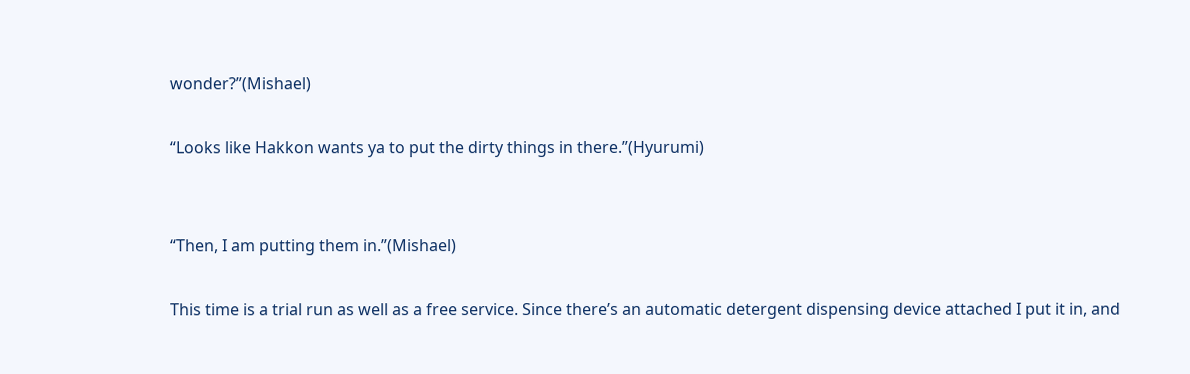wonder?”(Mishael)

“Looks like Hakkon wants ya to put the dirty things in there.”(Hyurumi)


“Then, I am putting them in.”(Mishael)

This time is a trial run as well as a free service. Since there’s an automatic detergent dispensing device attached I put it in, and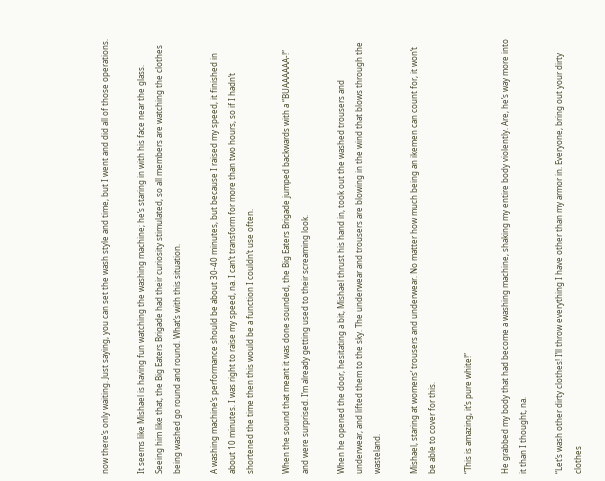now there’s only waiting. Just saying, you can set the wash style and time, but I went and did all of those operations.

It seems like Mishael is having fun watching the washing machine; he’s staring in with his face near the glass. Seeing him like that, the Big Eaters Brigade had their curiosity stimulated, so all members are watching the clothes being washed go round and round. What’s with this situation.

A washing machine’s performance should be about 30-40 minutes, but because I raised my speed, it finished in about 10 minutes. I was right to raise my speed, na. I can’t transform for more than two hours, so if I hadn’t shortened the time then this would be a function I couldn’t use often.

When the sound that meant it was done sounded, the Big Eaters Brigade jumped backwards with a “BUAAAAAA-!” and were surprised. I’m already getting used to their screaming look.

When he opened the door, hesitating a bit, Mishael thrust his hand in, took out the washed trousers and underwear, and lifted them to the sky. The underwear and trousers are blowing in the wind that blows through the wasteland.

Mishael, staring at womens’ trousers and underwear. No matter how much being an ikemen can count for, it won’t be able to cover for this.

“This is amazing, it’s pure white!”

He grabbed my body that had become a washing machine, shaking my entire body violently. Are, he’s way more into it than I thought, na.

“Let’s wash other dirty clothes! I’ll throw everything I have other than my armor in. Everyone, bring out your dirty clothes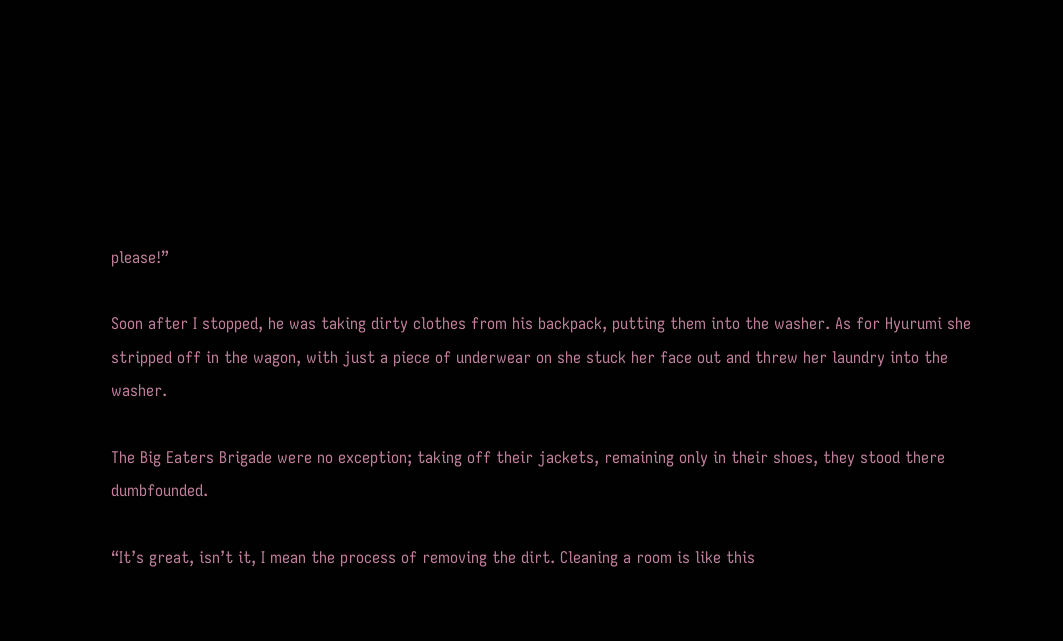please!”

Soon after I stopped, he was taking dirty clothes from his backpack, putting them into the washer. As for Hyurumi she stripped off in the wagon, with just a piece of underwear on she stuck her face out and threw her laundry into the washer.

The Big Eaters Brigade were no exception; taking off their jackets, remaining only in their shoes, they stood there dumbfounded.

“It’s great, isn’t it, I mean the process of removing the dirt. Cleaning a room is like this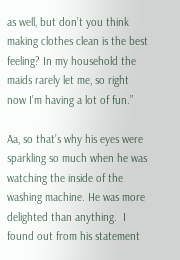as well, but don’t you think making clothes clean is the best feeling? In my household the maids rarely let me, so right now I’m having a lot of fun.”

Aa, so that’s why his eyes were sparkling so much when he was watching the inside of the washing machine. He was more delighted than anything.  I found out from his statement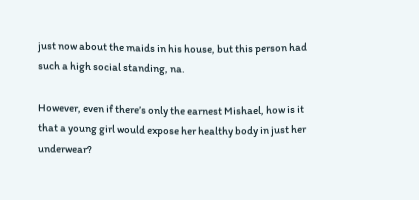just now about the maids in his house, but this person had such a high social standing, na.

However, even if there’s only the earnest Mishael, how is it that a young girl would expose her healthy body in just her underwear?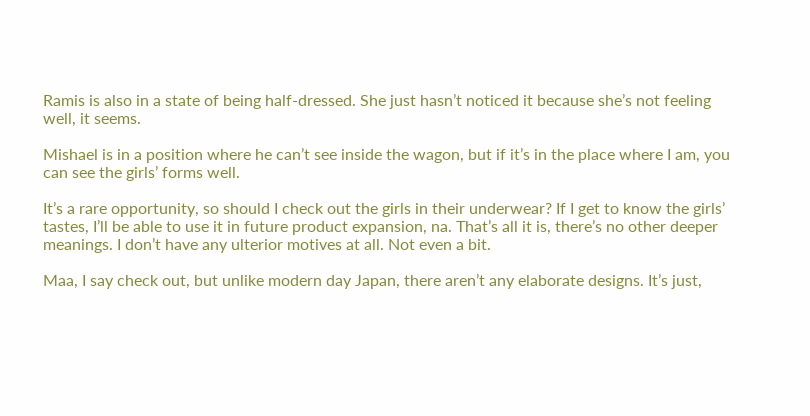Ramis is also in a state of being half-dressed. She just hasn’t noticed it because she’s not feeling well, it seems.

Mishael is in a position where he can’t see inside the wagon, but if it’s in the place where I am, you can see the girls’ forms well.

It’s a rare opportunity, so should I check out the girls in their underwear? If I get to know the girls’ tastes, I’ll be able to use it in future product expansion, na. That’s all it is, there’s no other deeper meanings. I don’t have any ulterior motives at all. Not even a bit.

Maa, I say check out, but unlike modern day Japan, there aren’t any elaborate designs. It’s just,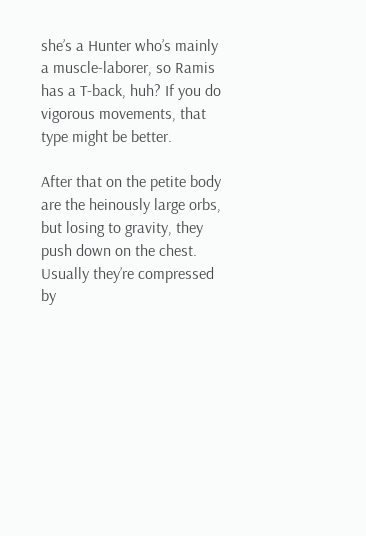she’s a Hunter who’s mainly a muscle-laborer, so Ramis has a T-back, huh? If you do vigorous movements, that type might be better.

After that on the petite body are the heinously large orbs, but losing to gravity, they push down on the chest. Usually they’re compressed by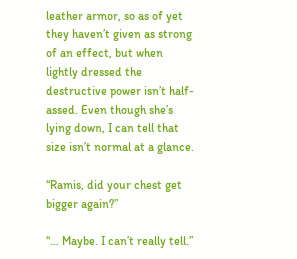leather armor, so as of yet they haven’t given as strong of an effect, but when lightly dressed the destructive power isn’t half-assed. Even though she’s lying down, I can tell that size isn’t normal at a glance.

“Ramis, did your chest get bigger again?”

“… Maybe. I can’t really tell.”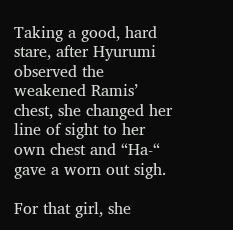Taking a good, hard stare, after Hyurumi observed the weakened Ramis’ chest, she changed her line of sight to her own chest and “Ha-“ gave a worn out sigh.

For that girl, she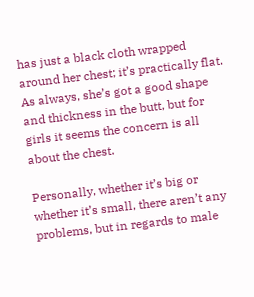has just a black cloth wrapped around her chest; it’s practically flat. As always, she’s got a good shape and thickness in the butt, but for girls it seems the concern is all about the chest.

Personally, whether it’s big or whether it’s small, there aren’t any problems, but in regards to male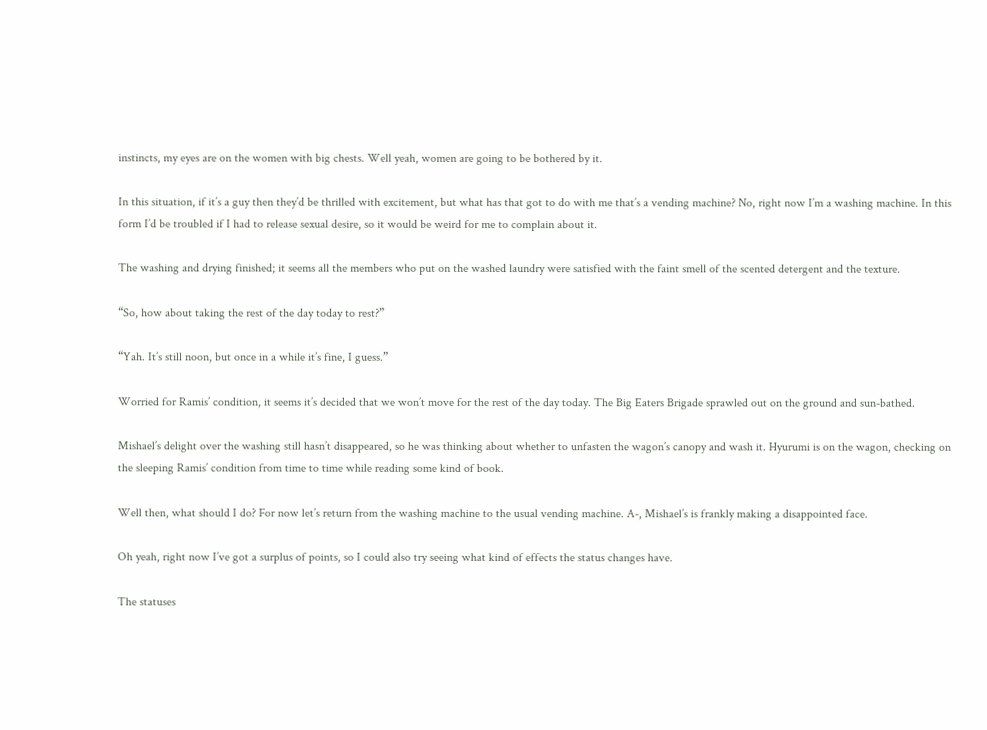instincts, my eyes are on the women with big chests. Well yeah, women are going to be bothered by it.

In this situation, if it’s a guy then they’d be thrilled with excitement, but what has that got to do with me that’s a vending machine? No, right now I’m a washing machine. In this form I’d be troubled if I had to release sexual desire, so it would be weird for me to complain about it.

The washing and drying finished; it seems all the members who put on the washed laundry were satisfied with the faint smell of the scented detergent and the texture.

“So, how about taking the rest of the day today to rest?”

“Yah. It’s still noon, but once in a while it’s fine, I guess.”

Worried for Ramis’ condition, it seems it’s decided that we won’t move for the rest of the day today. The Big Eaters Brigade sprawled out on the ground and sun-bathed.

Mishael’s delight over the washing still hasn’t disappeared, so he was thinking about whether to unfasten the wagon’s canopy and wash it. Hyurumi is on the wagon, checking on the sleeping Ramis’ condition from time to time while reading some kind of book.

Well then, what should I do? For now let’s return from the washing machine to the usual vending machine. A-, Mishael’s is frankly making a disappointed face.

Oh yeah, right now I’ve got a surplus of points, so I could also try seeing what kind of effects the status changes have.

The statuses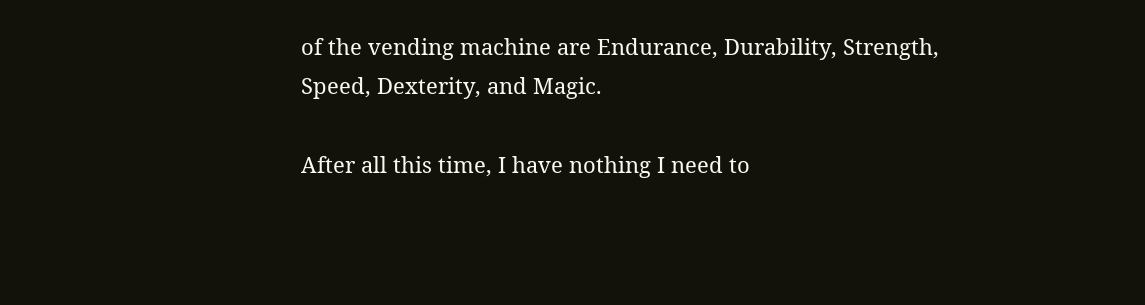of the vending machine are Endurance, Durability, Strength, Speed, Dexterity, and Magic.

After all this time, I have nothing I need to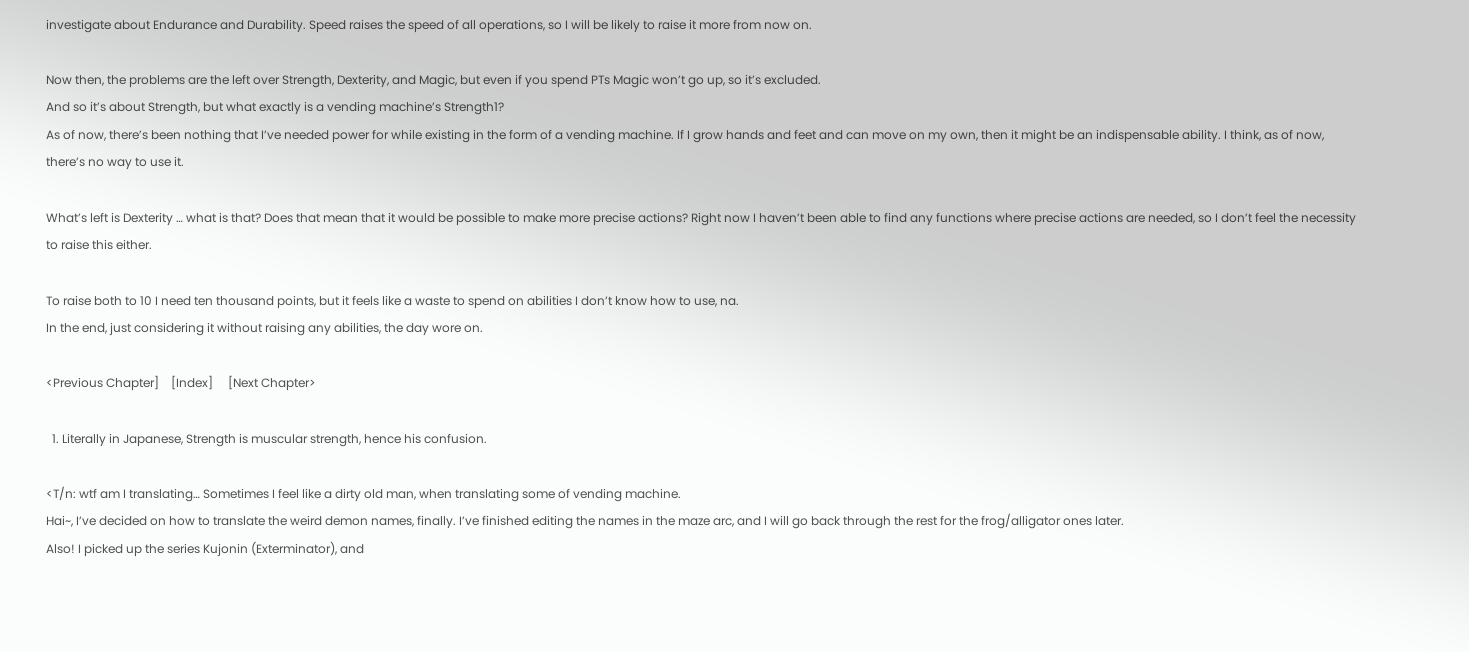investigate about Endurance and Durability. Speed raises the speed of all operations, so I will be likely to raise it more from now on.

Now then, the problems are the left over Strength, Dexterity, and Magic, but even if you spend PTs Magic won’t go up, so it’s excluded.
And so it’s about Strength, but what exactly is a vending machine’s Strength1?
As of now, there’s been nothing that I’ve needed power for while existing in the form of a vending machine. If I grow hands and feet and can move on my own, then it might be an indispensable ability. I think, as of now, there’s no way to use it.

What’s left is Dexterity … what is that? Does that mean that it would be possible to make more precise actions? Right now I haven’t been able to find any functions where precise actions are needed, so I don’t feel the necessity to raise this either.

To raise both to 10 I need ten thousand points, but it feels like a waste to spend on abilities I don’t know how to use, na.
In the end, just considering it without raising any abilities, the day wore on.

<Previous Chapter]    [Index]     [Next Chapter>

  1. Literally in Japanese, Strength is muscular strength, hence his confusion.

<T/n: wtf am I translating… Sometimes I feel like a dirty old man, when translating some of vending machine.
Hai~, I’ve decided on how to translate the weird demon names, finally. I’ve finished editing the names in the maze arc, and I will go back through the rest for the frog/alligator ones later.
Also! I picked up the series Kujonin (Exterminator), and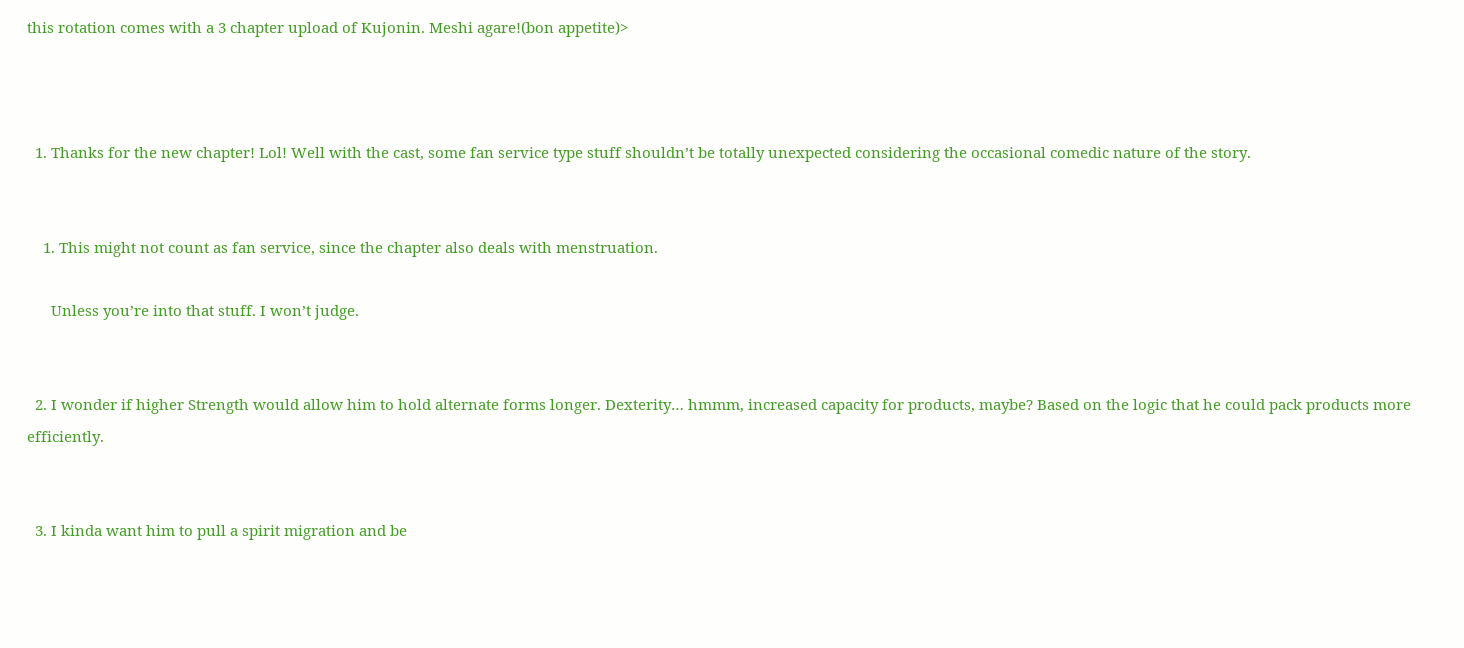this rotation comes with a 3 chapter upload of Kujonin. Meshi agare!(bon appetite)>



  1. Thanks for the new chapter! Lol! Well with the cast, some fan service type stuff shouldn’t be totally unexpected considering the occasional comedic nature of the story.


    1. This might not count as fan service, since the chapter also deals with menstruation.

      Unless you’re into that stuff. I won’t judge.


  2. I wonder if higher Strength would allow him to hold alternate forms longer. Dexterity… hmmm, increased capacity for products, maybe? Based on the logic that he could pack products more efficiently.


  3. I kinda want him to pull a spirit migration and be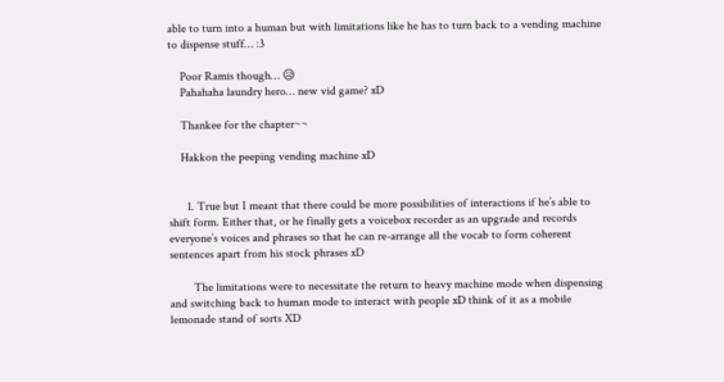able to turn into a human but with limitations like he has to turn back to a vending machine to dispense stuff… :3

    Poor Ramis though… 😥
    Pahahaha laundry hero… new vid game? xD

    Thankee for the chapter~~

    Hakkon the peeping vending machine xD


      1. True but I meant that there could be more possibilities of interactions if he’s able to shift form. Either that, or he finally gets a voicebox recorder as an upgrade and records everyone’s voices and phrases so that he can re-arrange all the vocab to form coherent sentences apart from his stock phrases xD

        The limitations were to necessitate the return to heavy machine mode when dispensing and switching back to human mode to interact with people xD think of it as a mobile lemonade stand of sorts XD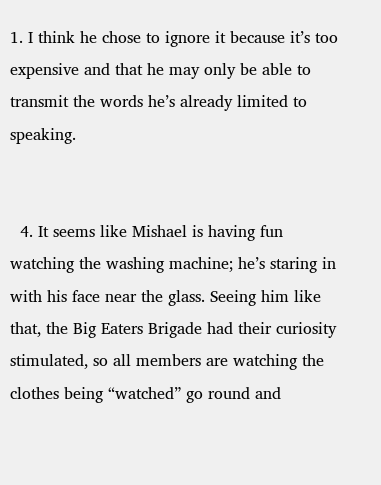1. I think he chose to ignore it because it’s too expensive and that he may only be able to transmit the words he’s already limited to speaking.


  4. It seems like Mishael is having fun watching the washing machine; he’s staring in with his face near the glass. Seeing him like that, the Big Eaters Brigade had their curiosity stimulated, so all members are watching the clothes being “watched” go round and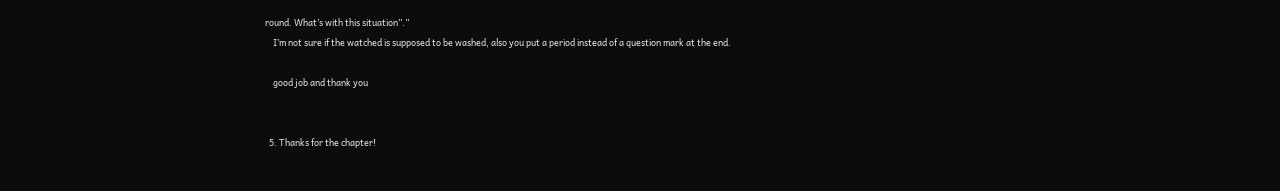round. What’s with this situation”.”
    I’m not sure if the watched is supposed to be washed, also you put a period instead of a question mark at the end.

    good job and thank you


  5. Thanks for the chapter!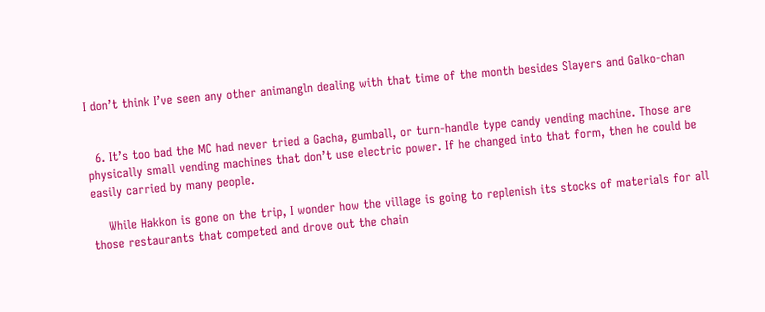I don’t think I’ve seen any other animangln dealing with that time of the month besides Slayers and Galko-chan


  6. It’s too bad the MC had never tried a Gacha, gumball, or turn-handle type candy vending machine. Those are physically small vending machines that don’t use electric power. If he changed into that form, then he could be easily carried by many people.

    While Hakkon is gone on the trip, I wonder how the village is going to replenish its stocks of materials for all those restaurants that competed and drove out the chain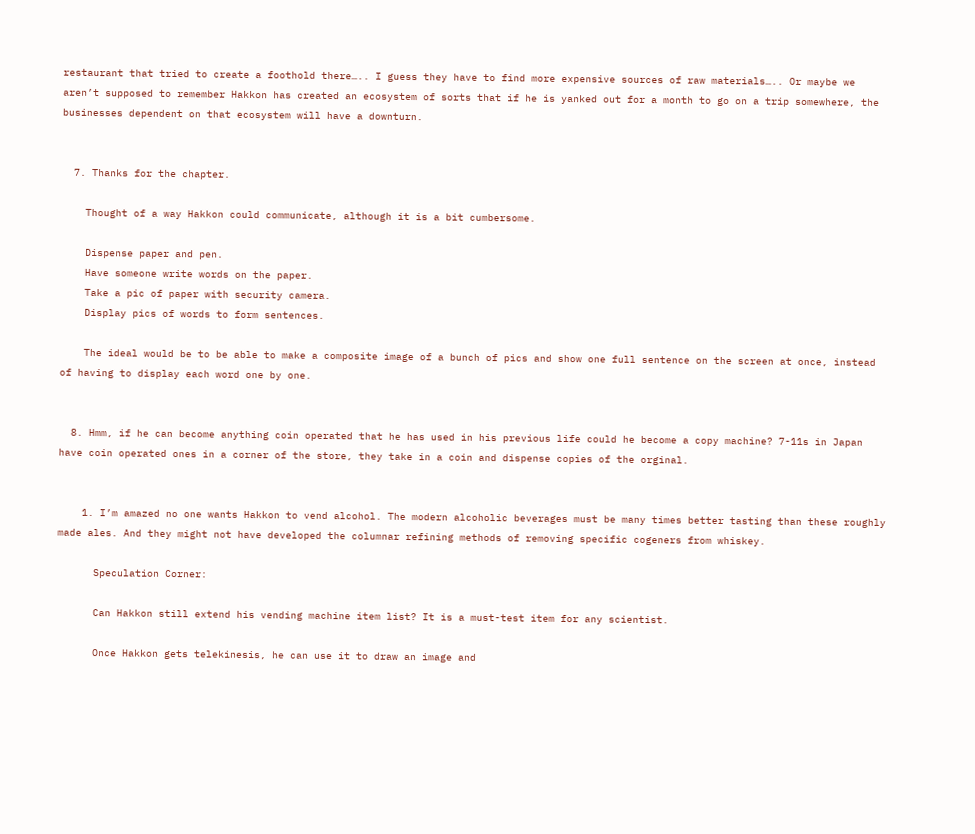restaurant that tried to create a foothold there….. I guess they have to find more expensive sources of raw materials….. Or maybe we aren’t supposed to remember Hakkon has created an ecosystem of sorts that if he is yanked out for a month to go on a trip somewhere, the businesses dependent on that ecosystem will have a downturn.


  7. Thanks for the chapter.

    Thought of a way Hakkon could communicate, although it is a bit cumbersome.

    Dispense paper and pen.
    Have someone write words on the paper.
    Take a pic of paper with security camera.
    Display pics of words to form sentences.

    The ideal would be to be able to make a composite image of a bunch of pics and show one full sentence on the screen at once, instead of having to display each word one by one.


  8. Hmm, if he can become anything coin operated that he has used in his previous life could he become a copy machine? 7-11s in Japan have coin operated ones in a corner of the store, they take in a coin and dispense copies of the orginal.


    1. I’m amazed no one wants Hakkon to vend alcohol. The modern alcoholic beverages must be many times better tasting than these roughly made ales. And they might not have developed the columnar refining methods of removing specific cogeners from whiskey.

      Speculation Corner:

      Can Hakkon still extend his vending machine item list? It is a must-test item for any scientist.

      Once Hakkon gets telekinesis, he can use it to draw an image and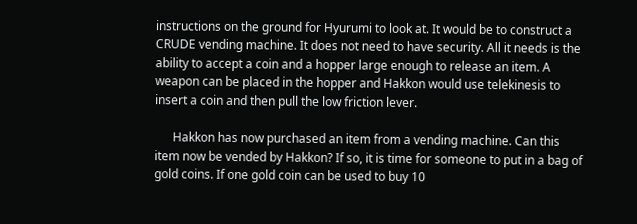instructions on the ground for Hyurumi to look at. It would be to construct a CRUDE vending machine. It does not need to have security. All it needs is the ability to accept a coin and a hopper large enough to release an item. A weapon can be placed in the hopper and Hakkon would use telekinesis to insert a coin and then pull the low friction lever.

      Hakkon has now purchased an item from a vending machine. Can this item now be vended by Hakkon? If so, it is time for someone to put in a bag of gold coins. If one gold coin can be used to buy 10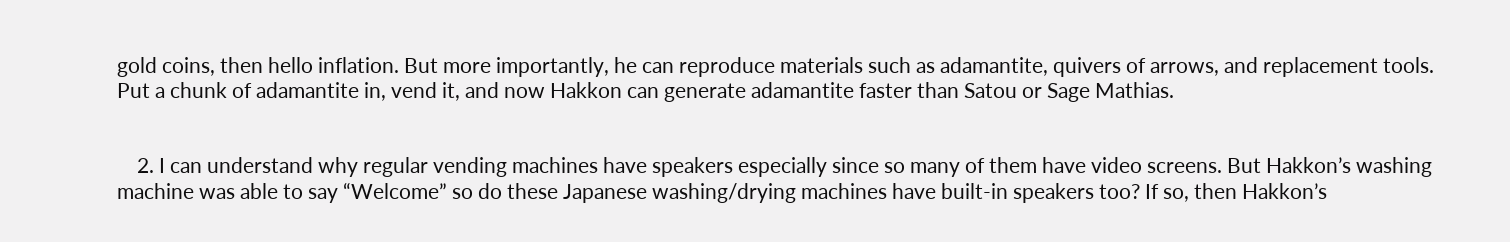gold coins, then hello inflation. But more importantly, he can reproduce materials such as adamantite, quivers of arrows, and replacement tools. Put a chunk of adamantite in, vend it, and now Hakkon can generate adamantite faster than Satou or Sage Mathias.


    2. I can understand why regular vending machines have speakers especially since so many of them have video screens. But Hakkon’s washing machine was able to say “Welcome” so do these Japanese washing/drying machines have built-in speakers too? If so, then Hakkon’s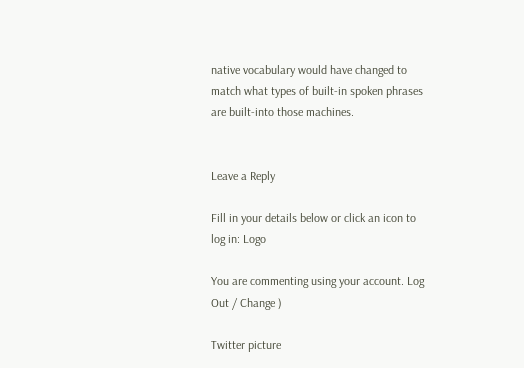native vocabulary would have changed to match what types of built-in spoken phrases are built-into those machines.


Leave a Reply

Fill in your details below or click an icon to log in: Logo

You are commenting using your account. Log Out / Change )

Twitter picture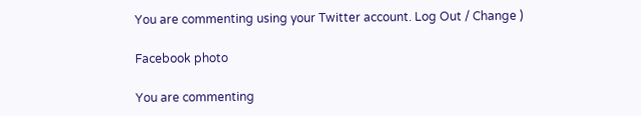You are commenting using your Twitter account. Log Out / Change )

Facebook photo

You are commenting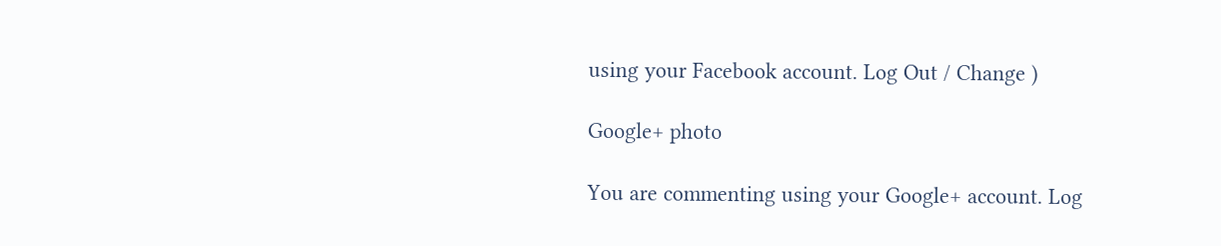using your Facebook account. Log Out / Change )

Google+ photo

You are commenting using your Google+ account. Log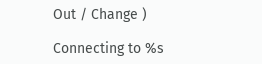Out / Change )

Connecting to %s